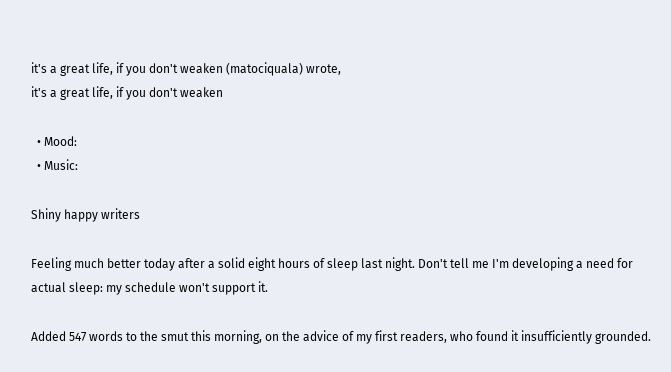it's a great life, if you don't weaken (matociquala) wrote,
it's a great life, if you don't weaken

  • Mood:
  • Music:

Shiny happy writers

Feeling much better today after a solid eight hours of sleep last night. Don't tell me I'm developing a need for actual sleep: my schedule won't support it.

Added 547 words to the smut this morning, on the advice of my first readers, who found it insufficiently grounded.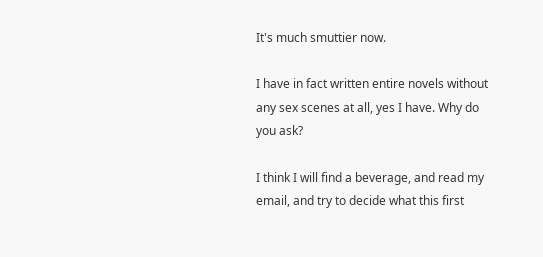It's much smuttier now.

I have in fact written entire novels without any sex scenes at all, yes I have. Why do you ask?

I think I will find a beverage, and read my email, and try to decide what this first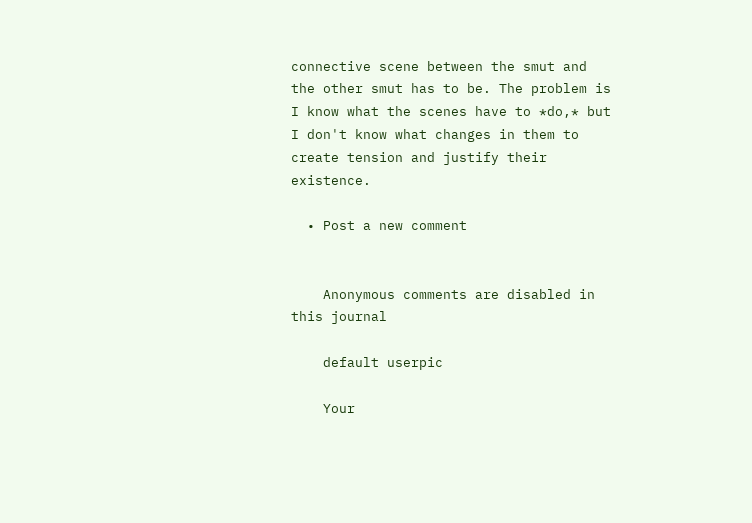connective scene between the smut and the other smut has to be. The problem is I know what the scenes have to *do,* but I don't know what changes in them to create tension and justify their existence.

  • Post a new comment


    Anonymous comments are disabled in this journal

    default userpic

    Your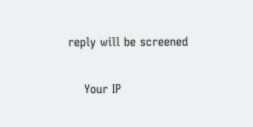reply will be screened

    Your IP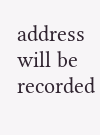address will be recorded